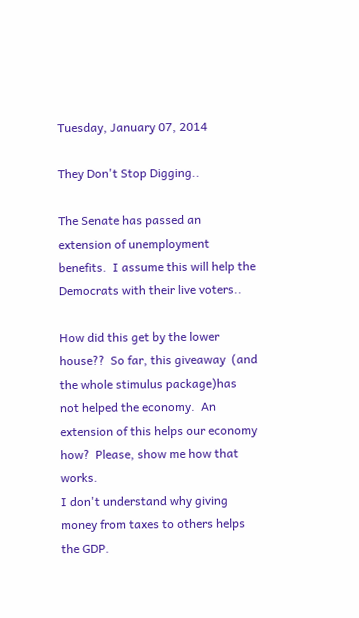Tuesday, January 07, 2014

They Don't Stop Digging..

The Senate has passed an extension of unemployment benefits.  I assume this will help the Democrats with their live voters..

How did this get by the lower house??  So far, this giveaway  (and the whole stimulus package)has not helped the economy.  An extension of this helps our economy how?  Please, show me how that works.
I don't understand why giving money from taxes to others helps the GDP.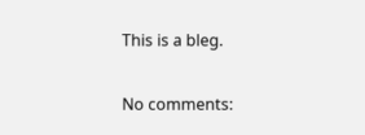This is a bleg.

No comments: